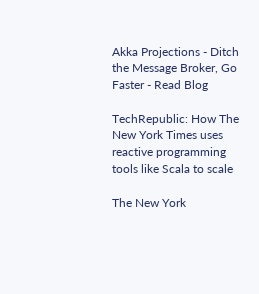Akka Projections - Ditch the Message Broker, Go Faster - Read Blog

TechRepublic: How The New York Times uses reactive programming tools like Scala to scale

The New York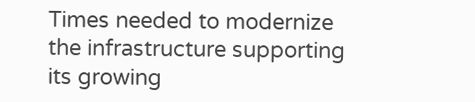Times needed to modernize the infrastructure supporting its growing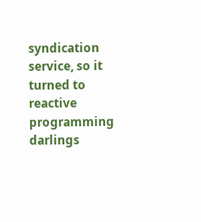syndication service, so it turned to reactive programming darlings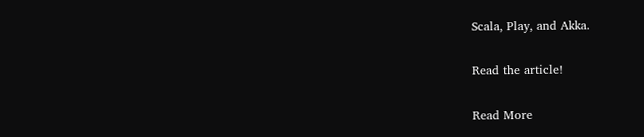Scala, Play, and Akka.

Read the article!

Read More